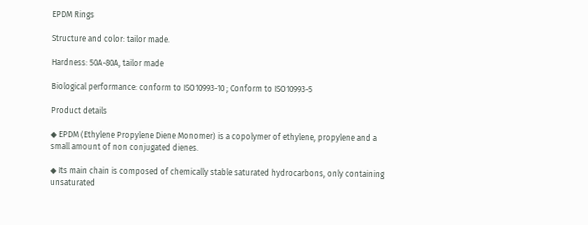EPDM Rings

Structure and color: tailor made.

Hardness: 50A-80A, tailor made

Biological performance: conform to ISO10993-10 ; Conform to ISO10993-5

Product details

◆ EPDM (Ethylene Propylene Diene Monomer) is a copolymer of ethylene, propylene and a small amount of non conjugated dienes.

◆ Its main chain is composed of chemically stable saturated hydrocarbons, only containing unsaturated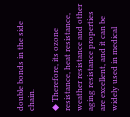double bonds in the side chain.

◆ Therefore, its ozone resistance, heat resistance, weather resistance and other aging resistance properties are excellent, and it can be widely used in medical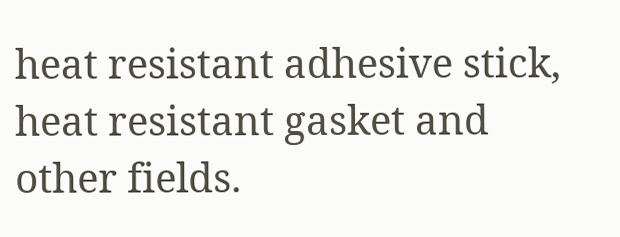heat resistant adhesive stick, heat resistant gasket and other fields.